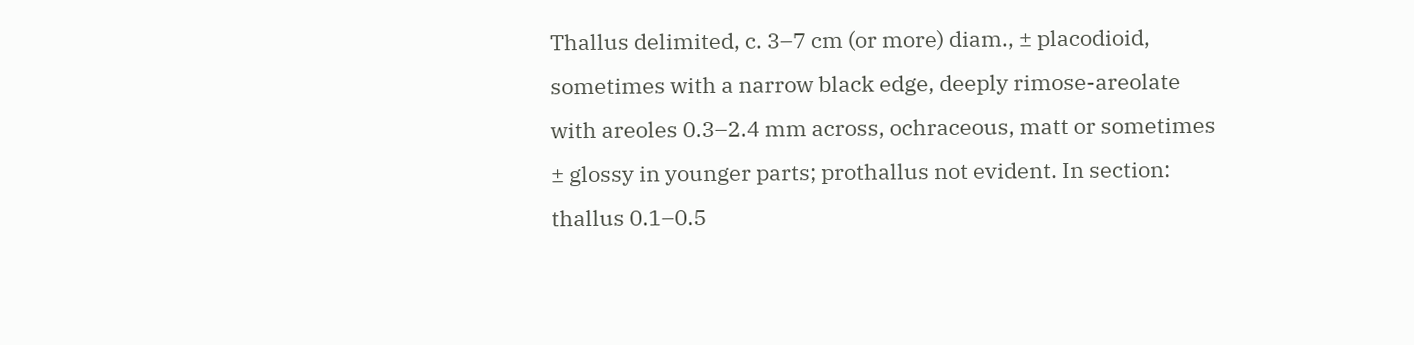Thallus delimited, c. 3–7 cm (or more) diam., ± placodioid, sometimes with a narrow black edge, deeply rimose-areolate with areoles 0.3–2.4 mm across, ochraceous, matt or sometimes ± glossy in younger parts; prothallus not evident. In section: thallus 0.1–0.5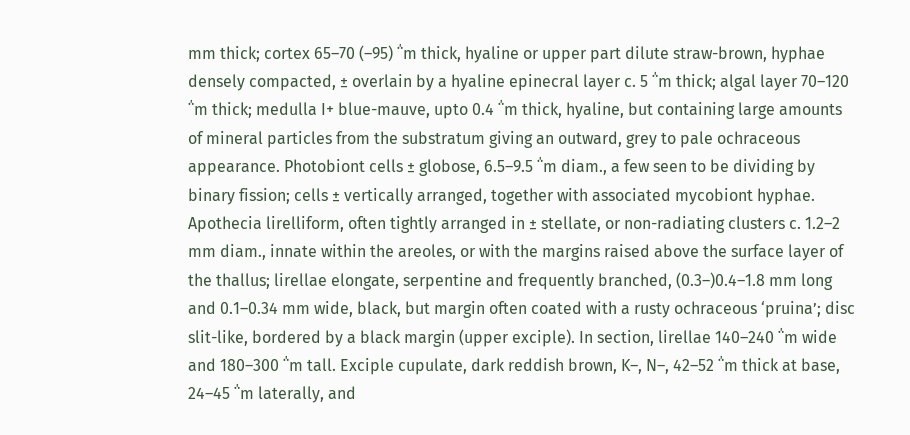mm thick; cortex 65–70 (–95) ΅m thick, hyaline or upper part dilute straw-brown, hyphae densely compacted, ± overlain by a hyaline epinecral layer c. 5 ΅m thick; algal layer 70–120 ΅m thick; medulla I+ blue-mauve, upto 0.4 ΅m thick, hyaline, but containing large amounts of mineral particles from the substratum giving an outward, grey to pale ochraceous appearance. Photobiont cells ± globose, 6.5–9.5 ΅m diam., a few seen to be dividing by binary fission; cells ± vertically arranged, together with associated mycobiont hyphae.
Apothecia lirelliform, often tightly arranged in ± stellate, or non-radiating clusters c. 1.2–2 mm diam., innate within the areoles, or with the margins raised above the surface layer of the thallus; lirellae elongate, serpentine and frequently branched, (0.3–)0.4–1.8 mm long and 0.1–0.34 mm wide, black, but margin often coated with a rusty ochraceous ‘pruina’; disc slit-like, bordered by a black margin (upper exciple). In section, lirellae 140–240 ΅m wide and 180–300 ΅m tall. Exciple cupulate, dark reddish brown, K–, N–, 42–52 ΅m thick at base, 24–45 ΅m laterally, and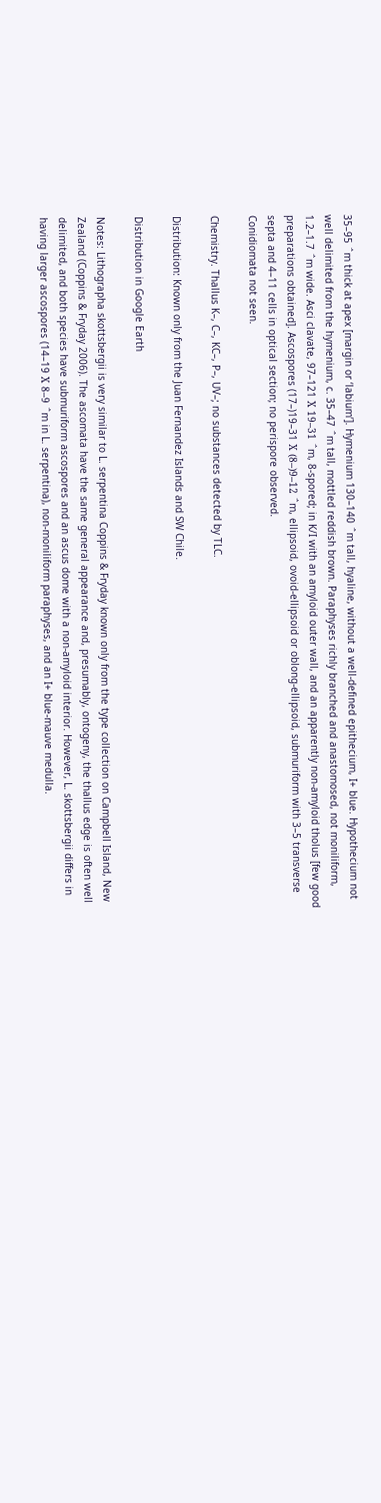35–95 ΅m thick at apex [margin or ‘labium’]. Hymenium 130–140 ΅m tall, hyaline, without a well-defined epithecium, I+ blue. Hypothecium not well delimited from the hymenium, c. 35–47 ΅m tall, mottled reddish brown. Paraphyses richly branched and anastomosed, not moniliform, 1.2–1.7 ΅m wide. Asci clavate, 97–121 Χ 19–31 ΅m, 8-spored; in K/I with an amyloid outer wall, and an apparently non-amyloid tholus [few good preparations obtained]. Ascospores (17–)19–31 Χ (8–)9–12 ΅m, ellipsoid, ovoid-ellipsoid or oblong-ellipsoid, submuriform with 3–5 transverse septa and 4–11 cells in optical section; no perispore observed.
Conidiomata not seen.

Chemistry. Thallus K–, C–, KC–, P–, UV–; no substances detected by TLC.

Distribution: Known only from the Juan Fernandez Islands and SW Chile.

Distribution in Google Earth

Notes: Lithographa skottsbergii is very similar to L. serpentina Coppins & Fryday known only from the type collection on Campbell Island, New Zealand (Coppins & Fryday 2006). The ascomata have the same general appearance and, presumably, ontogeny, the thallus edge is often well delimited, and both species have submuriform ascospores and an ascus dome with a non-amyloid interior. However, L. skottsbergii differs in having larger ascospores (14–19 Χ 8–9 ΅m in L. serpentina), non-moniliform paraphyses, and an I+ blue-mauve medulla.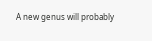A new genus will probably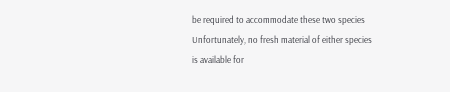be required to accommodate these two species Unfortunately, no fresh material of either species is available for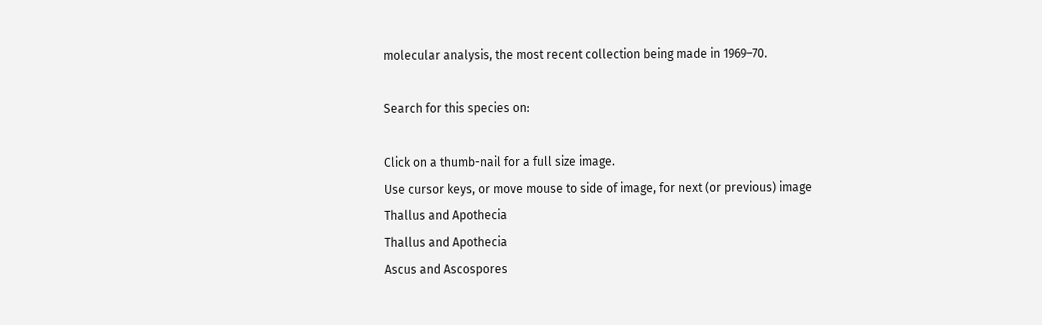molecular analysis, the most recent collection being made in 1969–70.

Search for this species on:

Click on a thumb-nail for a full size image.
Use cursor keys, or move mouse to side of image, for next (or previous) image
Thallus and Apothecia
Thallus and Apothecia
Ascus and Ascospores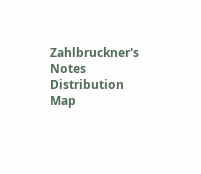Zahlbruckner's Notes
Distribution Map